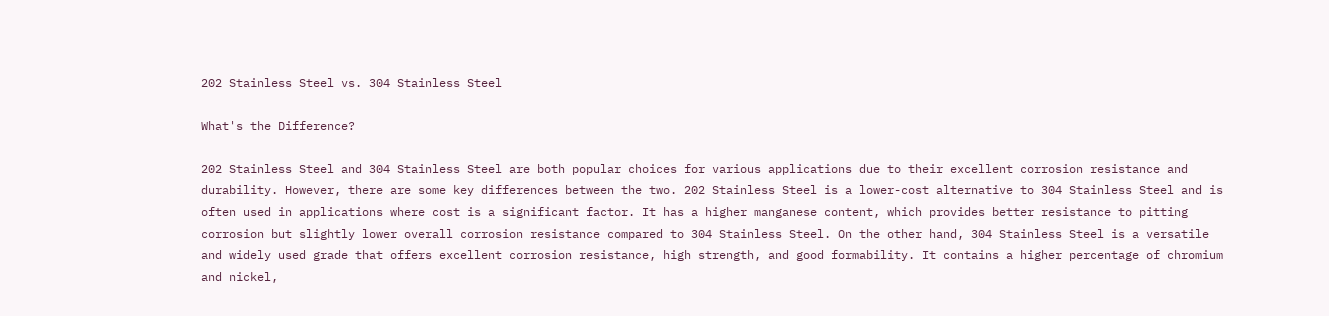202 Stainless Steel vs. 304 Stainless Steel

What's the Difference?

202 Stainless Steel and 304 Stainless Steel are both popular choices for various applications due to their excellent corrosion resistance and durability. However, there are some key differences between the two. 202 Stainless Steel is a lower-cost alternative to 304 Stainless Steel and is often used in applications where cost is a significant factor. It has a higher manganese content, which provides better resistance to pitting corrosion but slightly lower overall corrosion resistance compared to 304 Stainless Steel. On the other hand, 304 Stainless Steel is a versatile and widely used grade that offers excellent corrosion resistance, high strength, and good formability. It contains a higher percentage of chromium and nickel,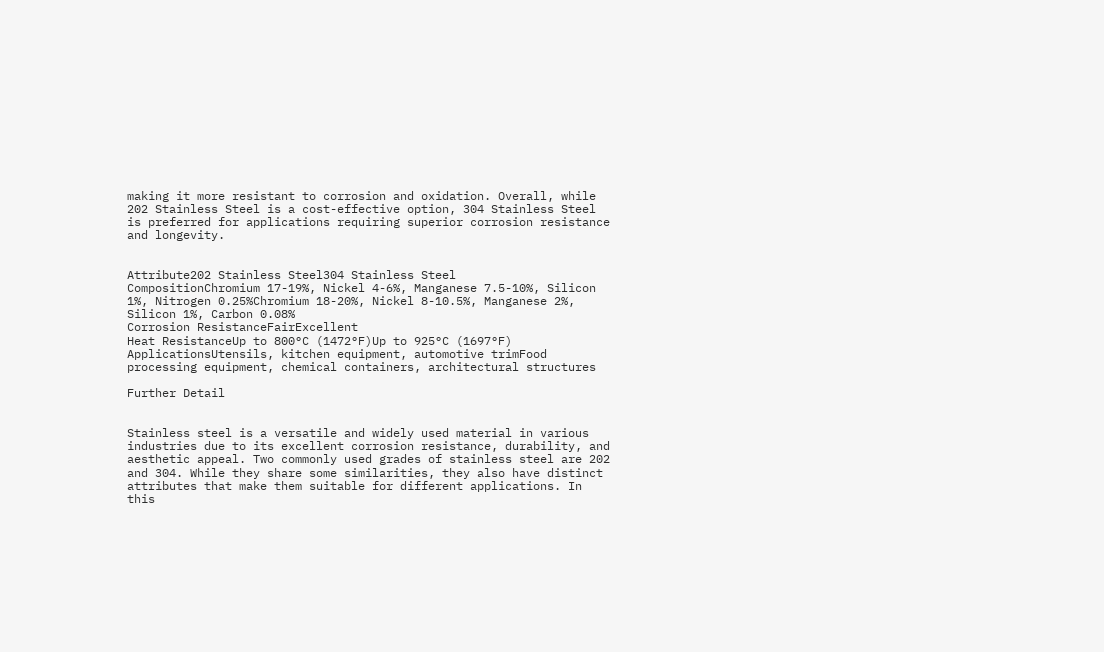making it more resistant to corrosion and oxidation. Overall, while 202 Stainless Steel is a cost-effective option, 304 Stainless Steel is preferred for applications requiring superior corrosion resistance and longevity.


Attribute202 Stainless Steel304 Stainless Steel
CompositionChromium 17-19%, Nickel 4-6%, Manganese 7.5-10%, Silicon 1%, Nitrogen 0.25%Chromium 18-20%, Nickel 8-10.5%, Manganese 2%, Silicon 1%, Carbon 0.08%
Corrosion ResistanceFairExcellent
Heat ResistanceUp to 800°C (1472°F)Up to 925°C (1697°F)
ApplicationsUtensils, kitchen equipment, automotive trimFood processing equipment, chemical containers, architectural structures

Further Detail


Stainless steel is a versatile and widely used material in various industries due to its excellent corrosion resistance, durability, and aesthetic appeal. Two commonly used grades of stainless steel are 202 and 304. While they share some similarities, they also have distinct attributes that make them suitable for different applications. In this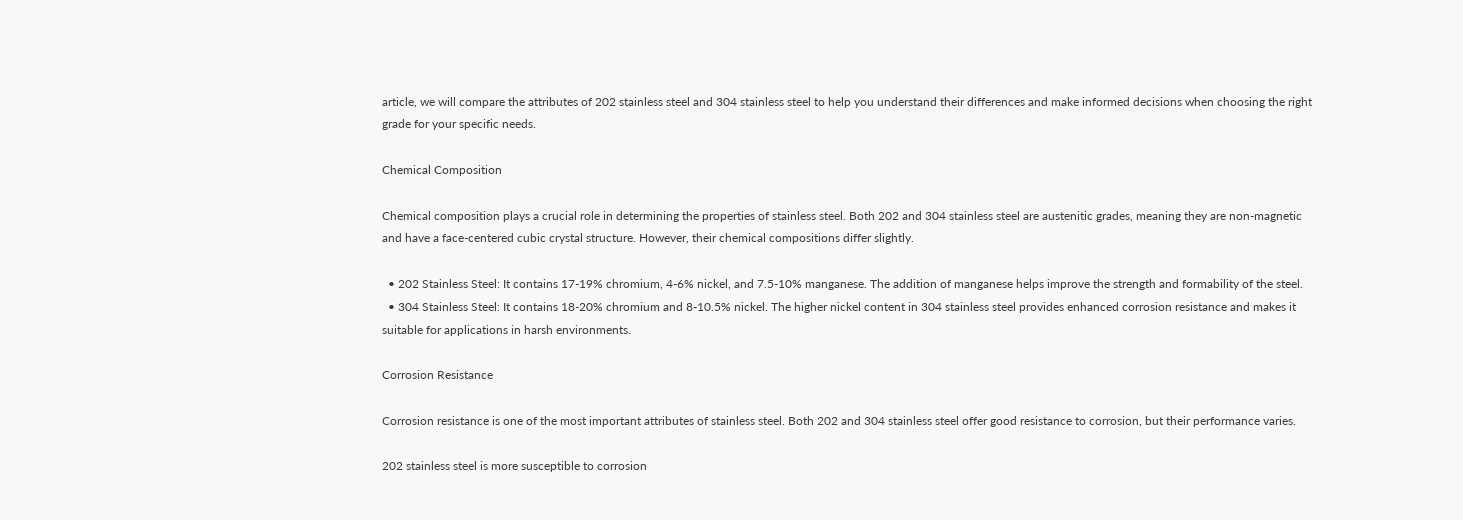article, we will compare the attributes of 202 stainless steel and 304 stainless steel to help you understand their differences and make informed decisions when choosing the right grade for your specific needs.

Chemical Composition

Chemical composition plays a crucial role in determining the properties of stainless steel. Both 202 and 304 stainless steel are austenitic grades, meaning they are non-magnetic and have a face-centered cubic crystal structure. However, their chemical compositions differ slightly.

  • 202 Stainless Steel: It contains 17-19% chromium, 4-6% nickel, and 7.5-10% manganese. The addition of manganese helps improve the strength and formability of the steel.
  • 304 Stainless Steel: It contains 18-20% chromium and 8-10.5% nickel. The higher nickel content in 304 stainless steel provides enhanced corrosion resistance and makes it suitable for applications in harsh environments.

Corrosion Resistance

Corrosion resistance is one of the most important attributes of stainless steel. Both 202 and 304 stainless steel offer good resistance to corrosion, but their performance varies.

202 stainless steel is more susceptible to corrosion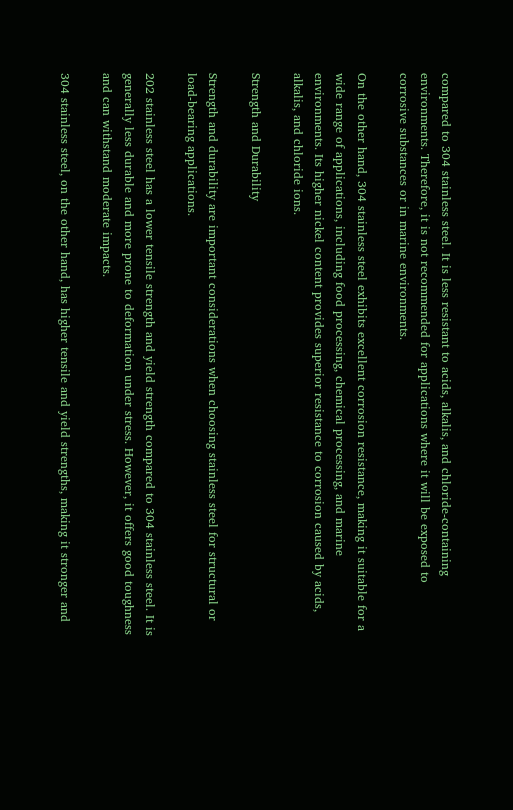compared to 304 stainless steel. It is less resistant to acids, alkalis, and chloride-containing environments. Therefore, it is not recommended for applications where it will be exposed to corrosive substances or in marine environments.

On the other hand, 304 stainless steel exhibits excellent corrosion resistance, making it suitable for a wide range of applications, including food processing, chemical processing, and marine environments. Its higher nickel content provides superior resistance to corrosion caused by acids, alkalis, and chloride ions.

Strength and Durability

Strength and durability are important considerations when choosing stainless steel for structural or load-bearing applications.

202 stainless steel has a lower tensile strength and yield strength compared to 304 stainless steel. It is generally less durable and more prone to deformation under stress. However, it offers good toughness and can withstand moderate impacts.

304 stainless steel, on the other hand, has higher tensile and yield strengths, making it stronger and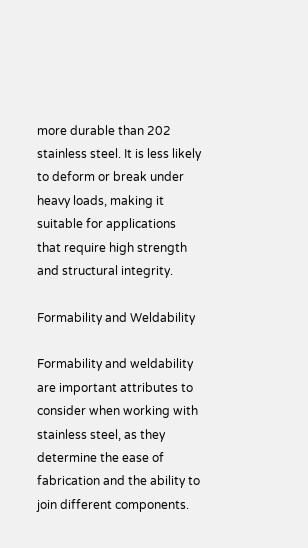more durable than 202 stainless steel. It is less likely to deform or break under heavy loads, making it suitable for applications that require high strength and structural integrity.

Formability and Weldability

Formability and weldability are important attributes to consider when working with stainless steel, as they determine the ease of fabrication and the ability to join different components.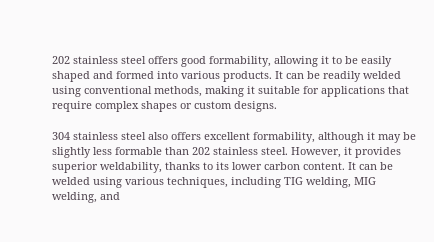202 stainless steel offers good formability, allowing it to be easily shaped and formed into various products. It can be readily welded using conventional methods, making it suitable for applications that require complex shapes or custom designs.

304 stainless steel also offers excellent formability, although it may be slightly less formable than 202 stainless steel. However, it provides superior weldability, thanks to its lower carbon content. It can be welded using various techniques, including TIG welding, MIG welding, and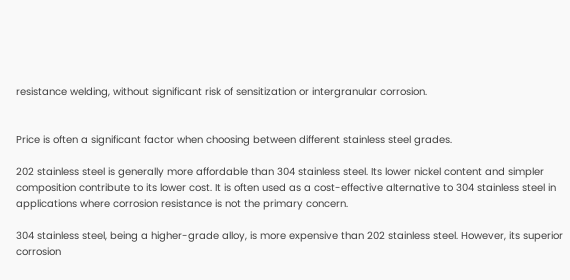resistance welding, without significant risk of sensitization or intergranular corrosion.


Price is often a significant factor when choosing between different stainless steel grades.

202 stainless steel is generally more affordable than 304 stainless steel. Its lower nickel content and simpler composition contribute to its lower cost. It is often used as a cost-effective alternative to 304 stainless steel in applications where corrosion resistance is not the primary concern.

304 stainless steel, being a higher-grade alloy, is more expensive than 202 stainless steel. However, its superior corrosion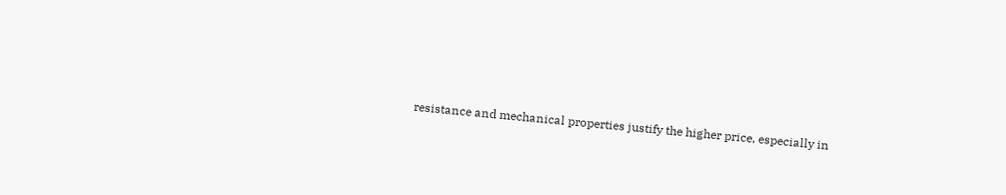resistance and mechanical properties justify the higher price, especially in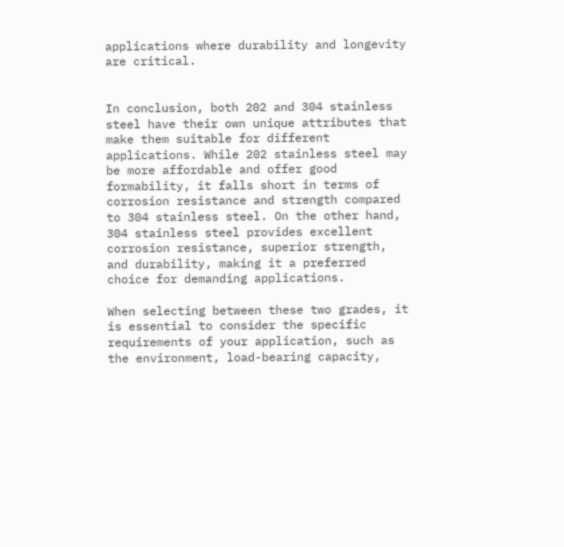applications where durability and longevity are critical.


In conclusion, both 202 and 304 stainless steel have their own unique attributes that make them suitable for different applications. While 202 stainless steel may be more affordable and offer good formability, it falls short in terms of corrosion resistance and strength compared to 304 stainless steel. On the other hand, 304 stainless steel provides excellent corrosion resistance, superior strength, and durability, making it a preferred choice for demanding applications.

When selecting between these two grades, it is essential to consider the specific requirements of your application, such as the environment, load-bearing capacity,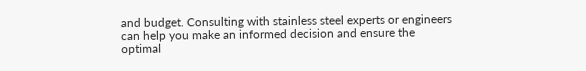and budget. Consulting with stainless steel experts or engineers can help you make an informed decision and ensure the optimal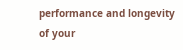performance and longevity of your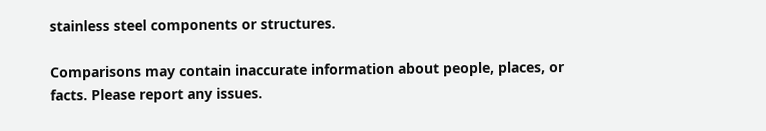stainless steel components or structures.

Comparisons may contain inaccurate information about people, places, or facts. Please report any issues.